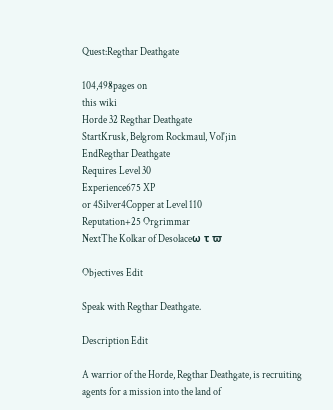Quest:Regthar Deathgate

104,498pages on
this wiki
Horde 32 Regthar Deathgate
StartKrusk, Belgrom Rockmaul, Vol'jin
EndRegthar Deathgate
Requires Level 30
Experience675 XP
or 4Silver4Copper at Level 110
Reputation+25 Orgrimmar
NextThe Kolkar of Desolaceω τ ϖ

Objectives Edit

Speak with Regthar Deathgate.

Description Edit

A warrior of the Horde, Regthar Deathgate, is recruiting agents for a mission into the land of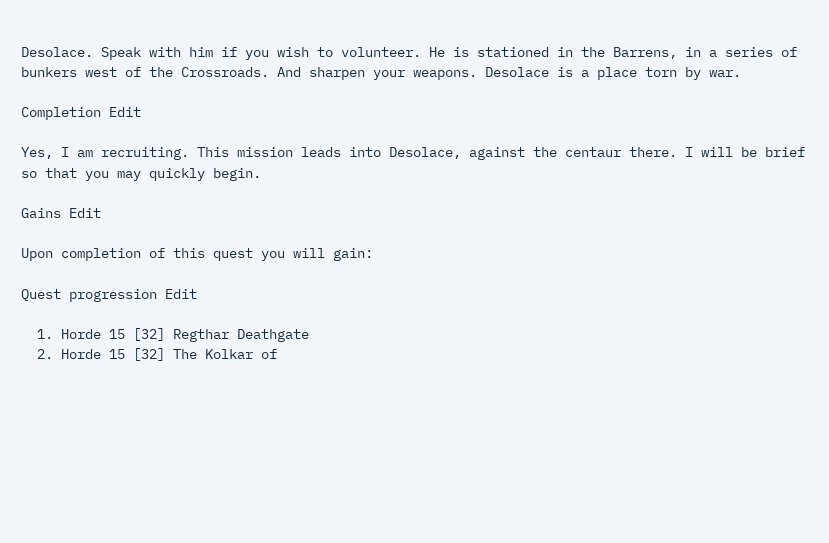Desolace. Speak with him if you wish to volunteer. He is stationed in the Barrens, in a series of bunkers west of the Crossroads. And sharpen your weapons. Desolace is a place torn by war.

Completion Edit

Yes, I am recruiting. This mission leads into Desolace, against the centaur there. I will be brief so that you may quickly begin.

Gains Edit

Upon completion of this quest you will gain:

Quest progression Edit

  1. Horde 15 [32] Regthar Deathgate
  2. Horde 15 [32] The Kolkar of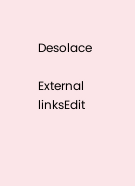Desolace

External linksEdit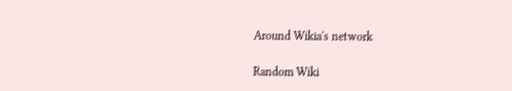Around Wikia's network

Random Wiki